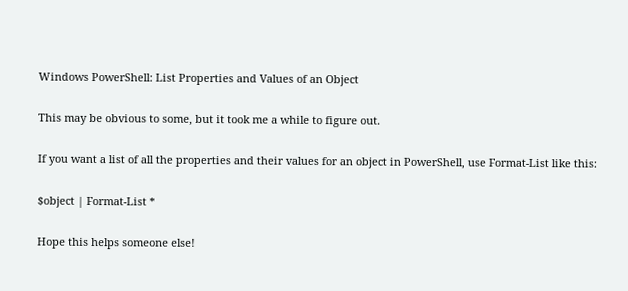Windows PowerShell: List Properties and Values of an Object

This may be obvious to some, but it took me a while to figure out.

If you want a list of all the properties and their values for an object in PowerShell, use Format-List like this:

$object | Format-List *

Hope this helps someone else!